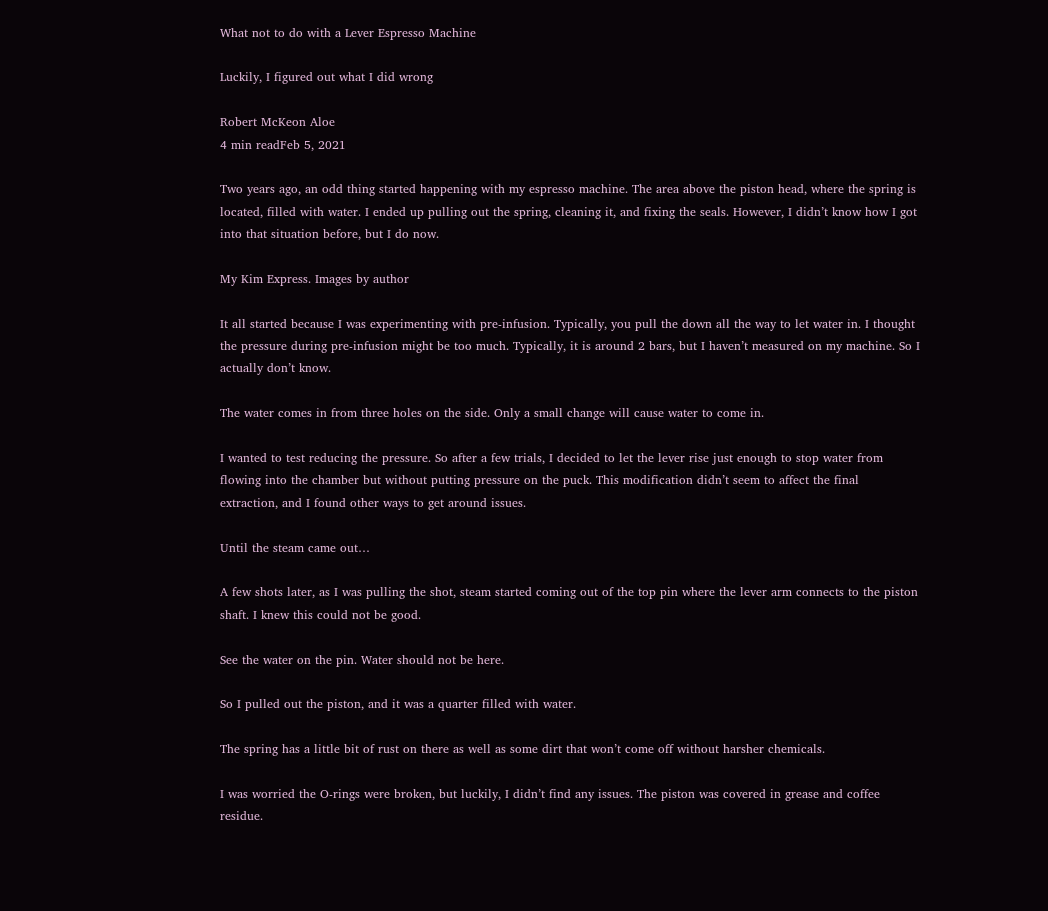What not to do with a Lever Espresso Machine

Luckily, I figured out what I did wrong

Robert McKeon Aloe
4 min readFeb 5, 2021

Two years ago, an odd thing started happening with my espresso machine. The area above the piston head, where the spring is located, filled with water. I ended up pulling out the spring, cleaning it, and fixing the seals. However, I didn’t know how I got into that situation before, but I do now.

My Kim Express. Images by author

It all started because I was experimenting with pre-infusion. Typically, you pull the down all the way to let water in. I thought the pressure during pre-infusion might be too much. Typically, it is around 2 bars, but I haven’t measured on my machine. So I actually don’t know.

The water comes in from three holes on the side. Only a small change will cause water to come in.

I wanted to test reducing the pressure. So after a few trials, I decided to let the lever rise just enough to stop water from flowing into the chamber but without putting pressure on the puck. This modification didn’t seem to affect the final extraction, and I found other ways to get around issues.

Until the steam came out…

A few shots later, as I was pulling the shot, steam started coming out of the top pin where the lever arm connects to the piston shaft. I knew this could not be good.

See the water on the pin. Water should not be here.

So I pulled out the piston, and it was a quarter filled with water.

The spring has a little bit of rust on there as well as some dirt that won’t come off without harsher chemicals.

I was worried the O-rings were broken, but luckily, I didn’t find any issues. The piston was covered in grease and coffee residue.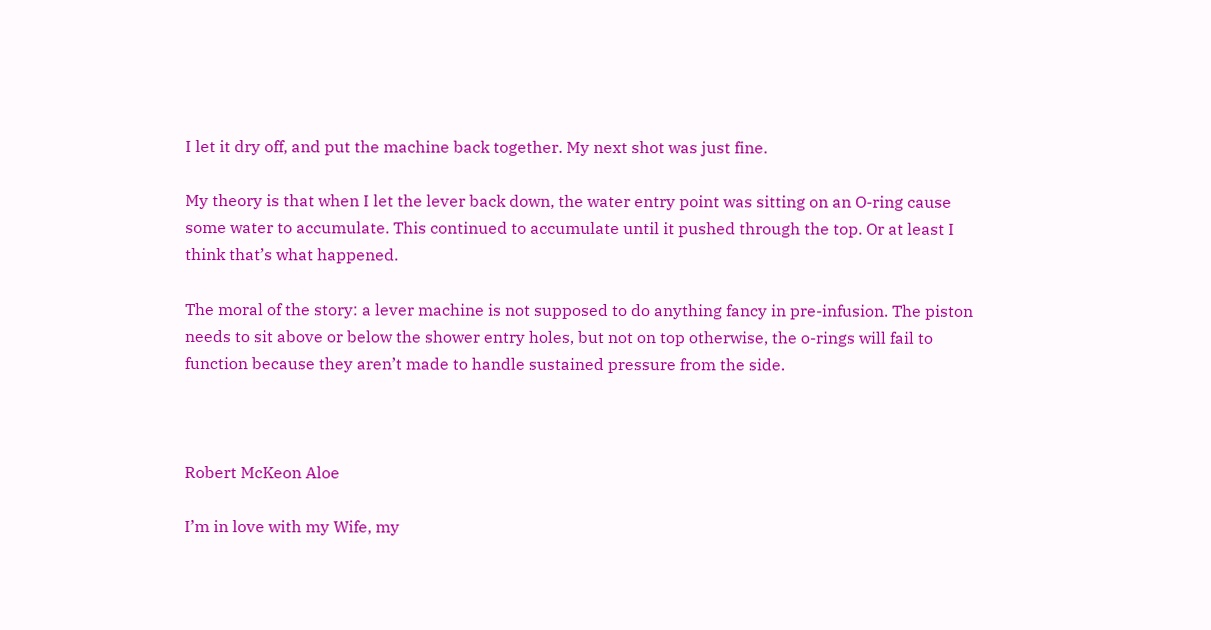I let it dry off, and put the machine back together. My next shot was just fine.

My theory is that when I let the lever back down, the water entry point was sitting on an O-ring cause some water to accumulate. This continued to accumulate until it pushed through the top. Or at least I think that’s what happened.

The moral of the story: a lever machine is not supposed to do anything fancy in pre-infusion. The piston needs to sit above or below the shower entry holes, but not on top otherwise, the o-rings will fail to function because they aren’t made to handle sustained pressure from the side.



Robert McKeon Aloe

I’m in love with my Wife, my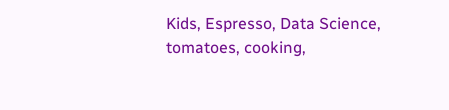Kids, Espresso, Data Science, tomatoes, cooking,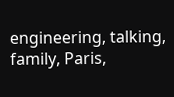engineering, talking, family, Paris,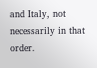and Italy, not necessarily in that order.